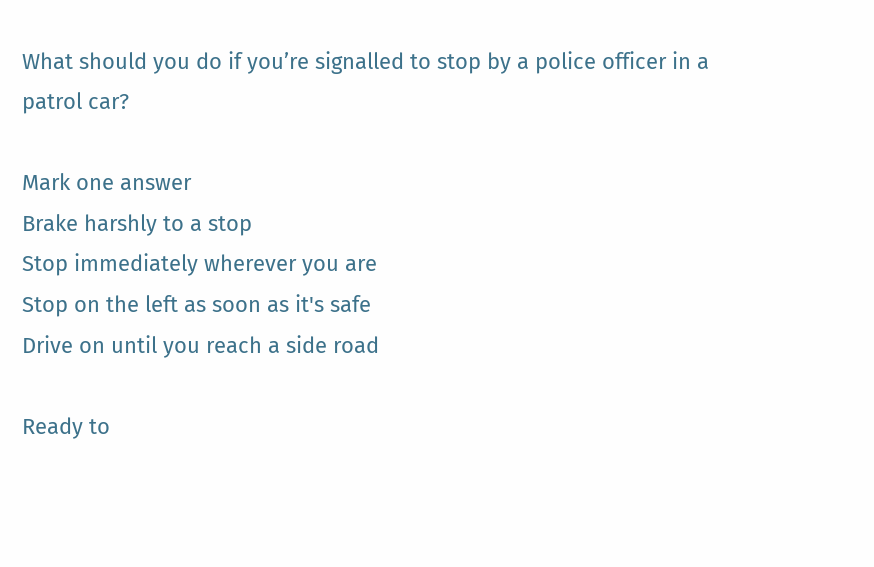What should you do if you’re signalled to stop by a police officer in a patrol car?

Mark one answer
Brake harshly to a stop
Stop immediately wherever you are
Stop on the left as soon as it's safe
Drive on until you reach a side road

Ready to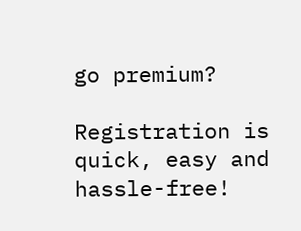go premium?

Registration is quick, easy and hassle-free!